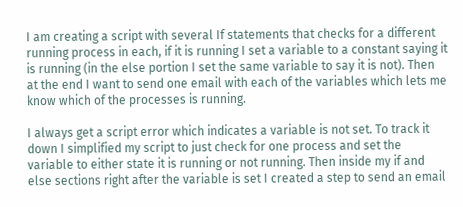I am creating a script with several If statements that checks for a different running process in each, if it is running I set a variable to a constant saying it is running (in the else portion I set the same variable to say it is not). Then at the end I want to send one email with each of the variables which lets me know which of the processes is running.

I always get a script error which indicates a variable is not set. To track it down I simplified my script to just check for one process and set the variable to either state it is running or not running. Then inside my if and else sections right after the variable is set I created a step to send an email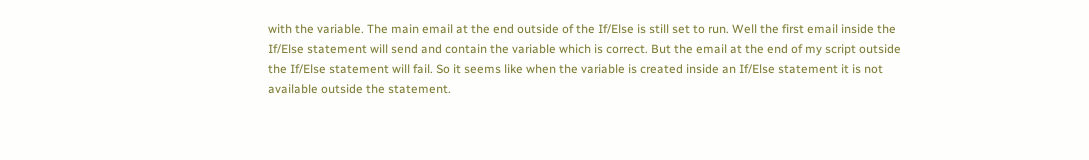with the variable. The main email at the end outside of the If/Else is still set to run. Well the first email inside the If/Else statement will send and contain the variable which is correct. But the email at the end of my script outside the If/Else statement will fail. So it seems like when the variable is created inside an If/Else statement it is not available outside the statement.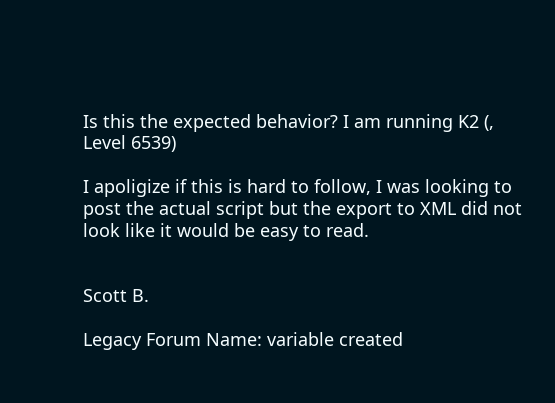Is this the expected behavior? I am running K2 (, Level 6539)

I apoligize if this is hard to follow, I was looking to post the actual script but the export to XML did not look like it would be easy to read.


Scott B.

Legacy Forum Name: variable created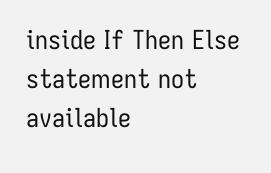inside If Then Else statement not available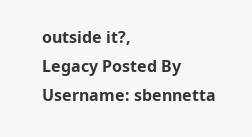outside it?,
Legacy Posted By Username: sbennetta